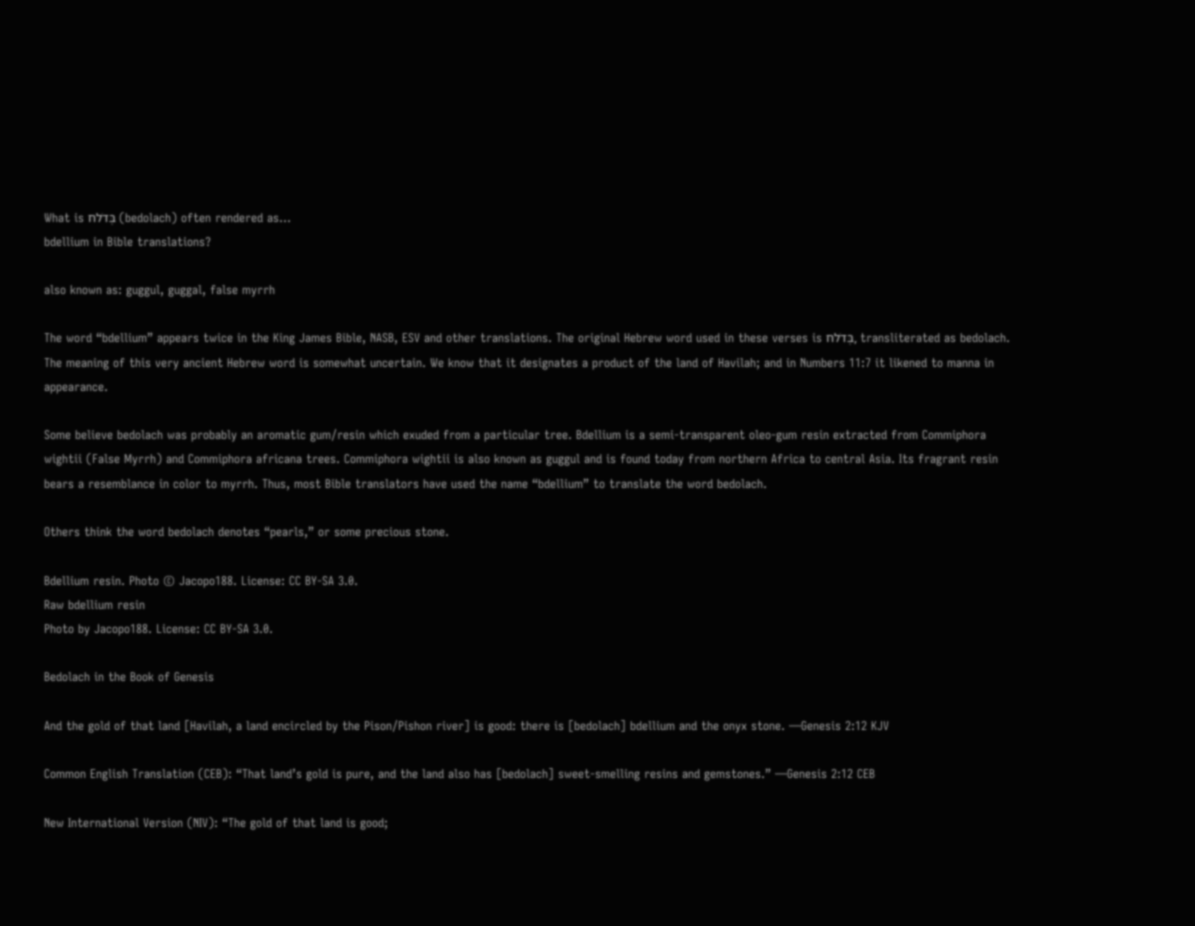What is בְּדֹלח (bedolach) often rendered as…
bdellium in Bible translations?

also known as: guggul, guggal, false myrrh

The word “bdellium” appears twice in the King James Bible, NASB, ESV and other translations. The original Hebrew word used in these verses is בְּדֹלח, transliterated as bedolach. The meaning of this very ancient Hebrew word is somewhat uncertain. We know that it designates a product of the land of Havilah; and in Numbers 11:7 it likened to manna in appearance.

Some believe bedolach was probably an aromatic gum/resin which exuded from a particular tree. Bdellium is a semi-transparent oleo-gum resin extracted from Commiphora wightii (False Myrrh) and Commiphora africana trees. Commiphora wightii is also known as guggul and is found today from northern Africa to central Asia. Its fragrant resin bears a resemblance in color to myrrh. Thus, most Bible translators have used the name “bdellium” to translate the word bedolach.

Others think the word bedolach denotes “pearls,” or some precious stone.

Bdellium resin. Photo © Jacopo188. License: CC BY-SA 3.0.
Raw bdellium resin
Photo by Jacopo188. License: CC BY-SA 3.0.

Bedolach in the Book of Genesis

And the gold of that land [Havilah, a land encircled by the Pison/Pishon river] is good: there is [bedolach] bdellium and the onyx stone. —Genesis 2:12 KJV

Common English Translation (CEB): “That land’s gold is pure, and the land also has [bedolach] sweet-smelling resins and gemstones.” —Genesis 2:12 CEB

New International Version (NIV): “The gold of that land is good;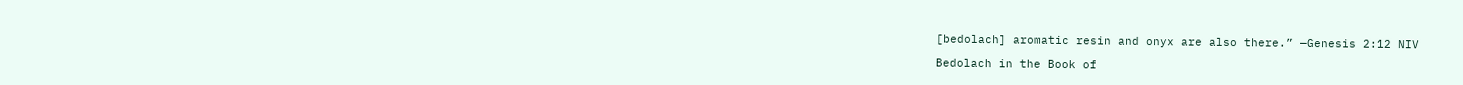[bedolach] aromatic resin and onyx are also there.” —Genesis 2:12 NIV

Bedolach in the Book of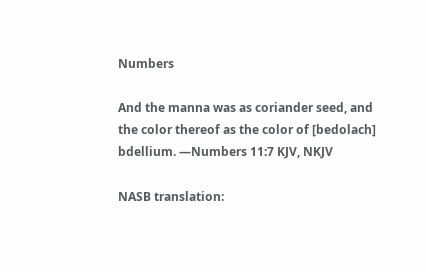Numbers

And the manna was as coriander seed, and the color thereof as the color of [bedolach] bdellium. —Numbers 11:7 KJV, NKJV

NASB translation: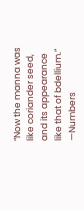“Now the manna was like coriander seed, and its appearance like that of bdellium.” —Numbers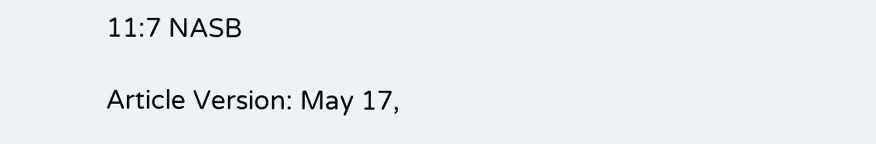11:7 NASB

Article Version: May 17,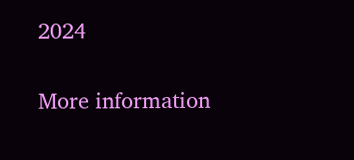2024

More information